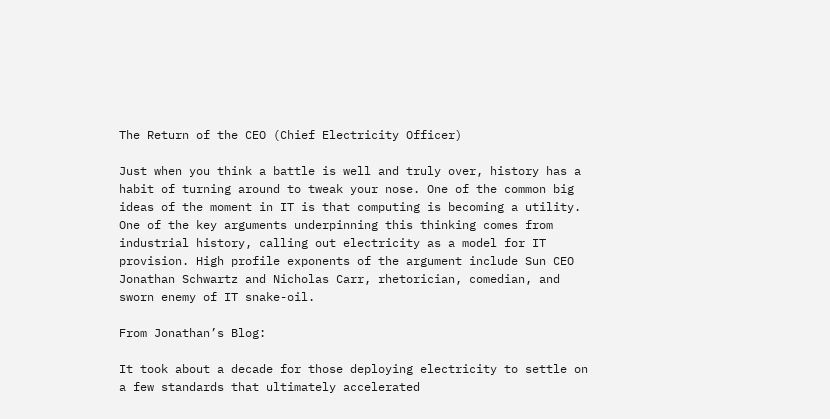The Return of the CEO (Chief Electricity Officer)

Just when you think a battle is well and truly over, history has a habit of turning around to tweak your nose. One of the common big ideas of the moment in IT is that computing is becoming a utility. One of the key arguments underpinning this thinking comes from industrial history, calling out electricity as a model for IT provision. High profile exponents of the argument include Sun CEO Jonathan Schwartz and Nicholas Carr, rhetorician, comedian, and sworn enemy of IT snake-oil.

From Jonathan’s Blog:

It took about a decade for those deploying electricity to settle on a few standards that ultimately accelerated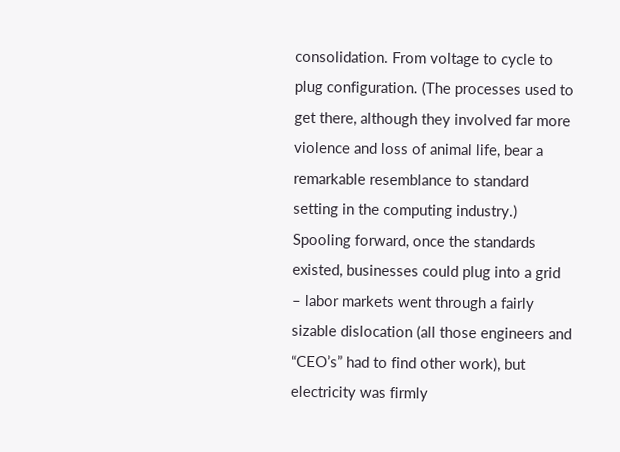consolidation. From voltage to cycle to plug configuration. (The processes used to get there, although they involved far more violence and loss of animal life, bear a remarkable resemblance to standard setting in the computing industry.) Spooling forward, once the standards existed, businesses could plug into a grid – labor markets went through a fairly sizable dislocation (all those engineers and “CEO’s” had to find other work), but electricity was firmly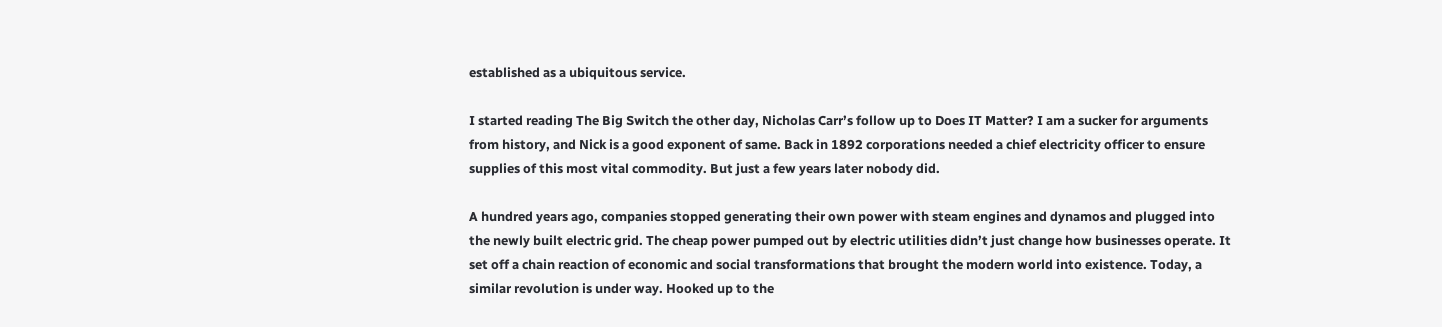established as a ubiquitous service.

I started reading The Big Switch the other day, Nicholas Carr’s follow up to Does IT Matter? I am a sucker for arguments from history, and Nick is a good exponent of same. Back in 1892 corporations needed a chief electricity officer to ensure supplies of this most vital commodity. But just a few years later nobody did.

A hundred years ago, companies stopped generating their own power with steam engines and dynamos and plugged into the newly built electric grid. The cheap power pumped out by electric utilities didn’t just change how businesses operate. It set off a chain reaction of economic and social transformations that brought the modern world into existence. Today, a similar revolution is under way. Hooked up to the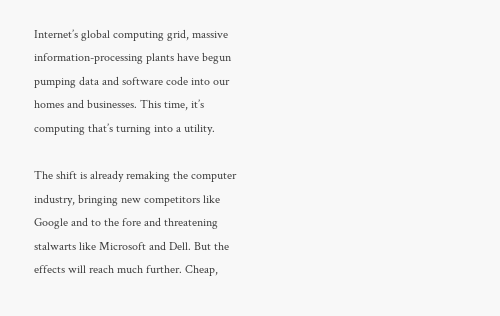Internet’s global computing grid, massive information-processing plants have begun pumping data and software code into our homes and businesses. This time, it’s computing that’s turning into a utility.

The shift is already remaking the computer industry, bringing new competitors like Google and to the fore and threatening stalwarts like Microsoft and Dell. But the effects will reach much further. Cheap,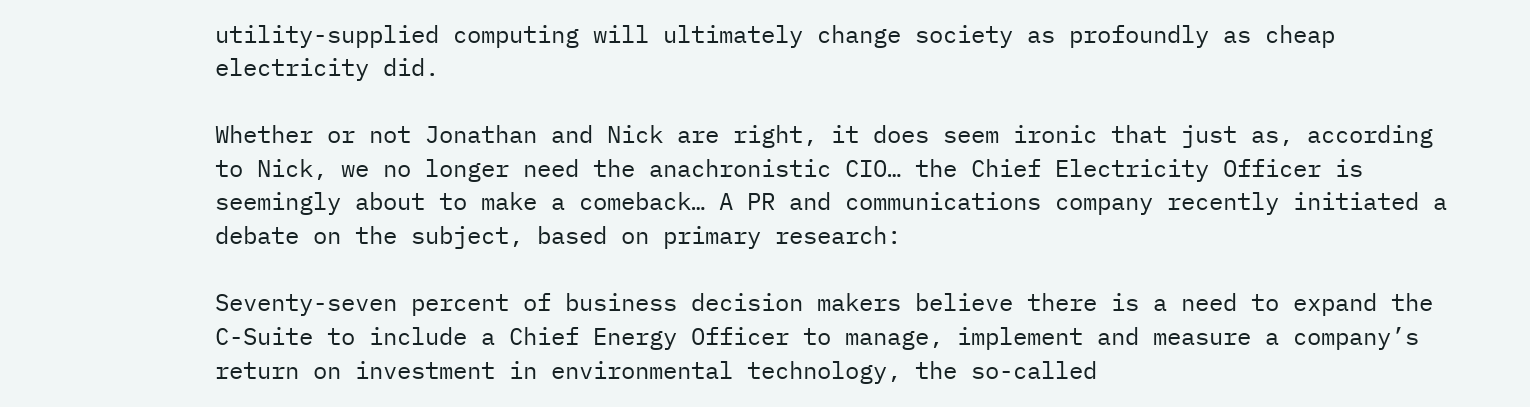utility-supplied computing will ultimately change society as profoundly as cheap electricity did.

Whether or not Jonathan and Nick are right, it does seem ironic that just as, according to Nick, we no longer need the anachronistic CIO… the Chief Electricity Officer is seemingly about to make a comeback… A PR and communications company recently initiated a debate on the subject, based on primary research:

Seventy-seven percent of business decision makers believe there is a need to expand the C-Suite to include a Chief Energy Officer to manage, implement and measure a company’s return on investment in environmental technology, the so-called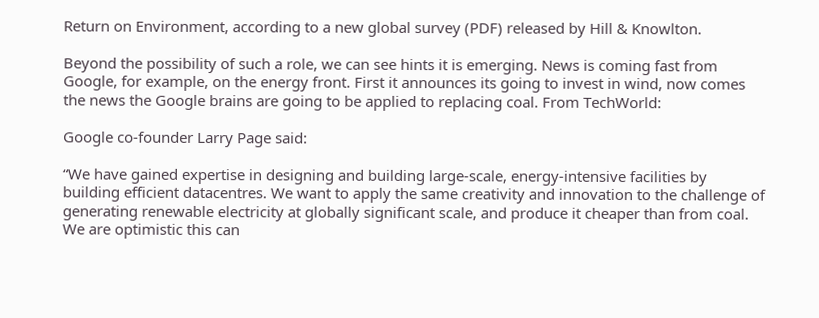Return on Environment, according to a new global survey (PDF) released by Hill & Knowlton.

Beyond the possibility of such a role, we can see hints it is emerging. News is coming fast from Google, for example, on the energy front. First it announces its going to invest in wind, now comes the news the Google brains are going to be applied to replacing coal. From TechWorld:

Google co-founder Larry Page said:

“We have gained expertise in designing and building large-scale, energy-intensive facilities by building efficient datacentres. We want to apply the same creativity and innovation to the challenge of generating renewable electricity at globally significant scale, and produce it cheaper than from coal. We are optimistic this can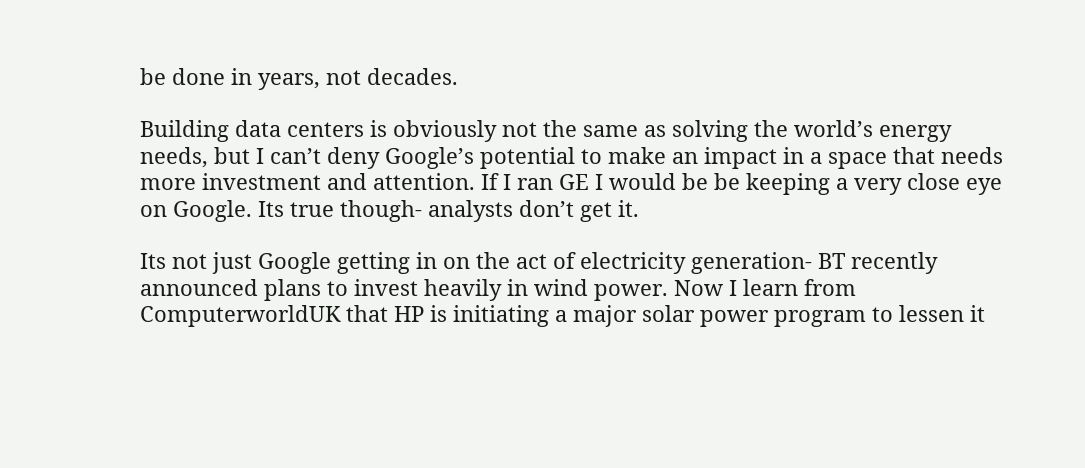be done in years, not decades.

Building data centers is obviously not the same as solving the world’s energy needs, but I can’t deny Google’s potential to make an impact in a space that needs more investment and attention. If I ran GE I would be be keeping a very close eye on Google. Its true though- analysts don’t get it.

Its not just Google getting in on the act of electricity generation- BT recently announced plans to invest heavily in wind power. Now I learn from ComputerworldUK that HP is initiating a major solar power program to lessen it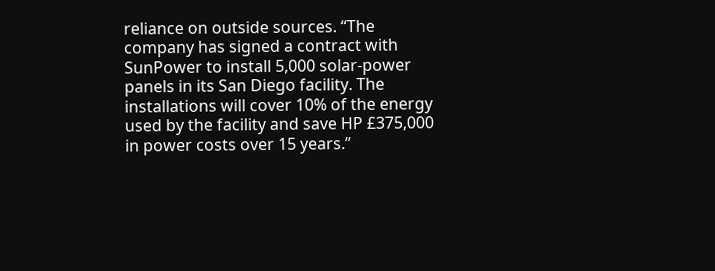reliance on outside sources. “The company has signed a contract with SunPower to install 5,000 solar-power panels in its San Diego facility. The installations will cover 10% of the energy used by the facility and save HP £375,000 in power costs over 15 years.”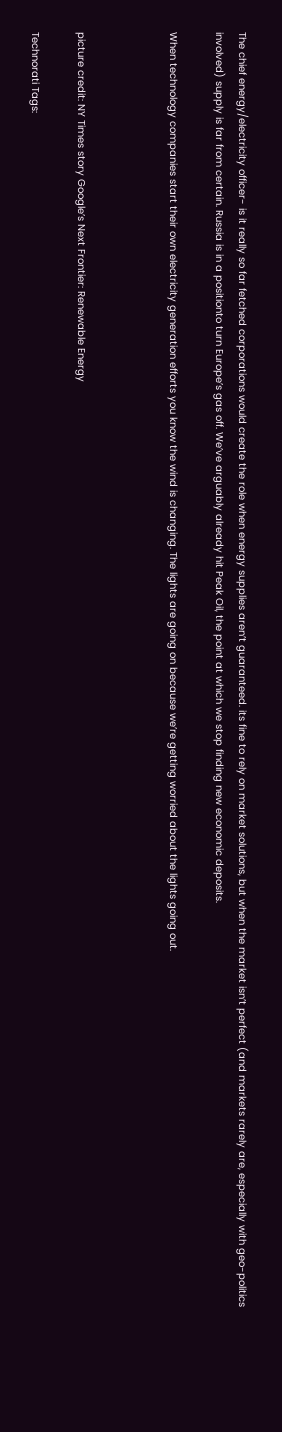The chief energy/electricity officer- is it really so far fetched corporations would create the role when energy supplies aren’t guaranteed. its fine to rely on market solutions, but when the market isn’t perfect (and markets rarely are, especially with geo-politics involved) supply is far from certain. Russia is in a positionto turn Europe’s gas off. We’ve arguably already hit Peak Oil, the point at which we stop finding new economic deposits.

When technology companies start their own electricity generation efforts you know the wind is changing. The lights are going on because we’re getting worried about the lights going out.



picture credit: NY Times story Google’s Next Frontier: Renewable Energy

Technorati Tags: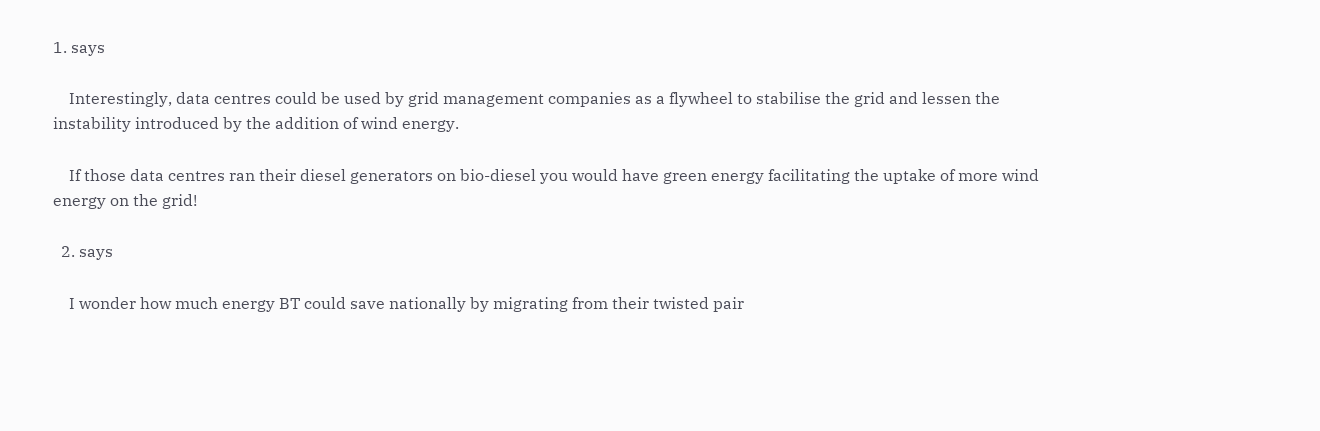1. says

    Interestingly, data centres could be used by grid management companies as a flywheel to stabilise the grid and lessen the instability introduced by the addition of wind energy.

    If those data centres ran their diesel generators on bio-diesel you would have green energy facilitating the uptake of more wind energy on the grid!

  2. says

    I wonder how much energy BT could save nationally by migrating from their twisted pair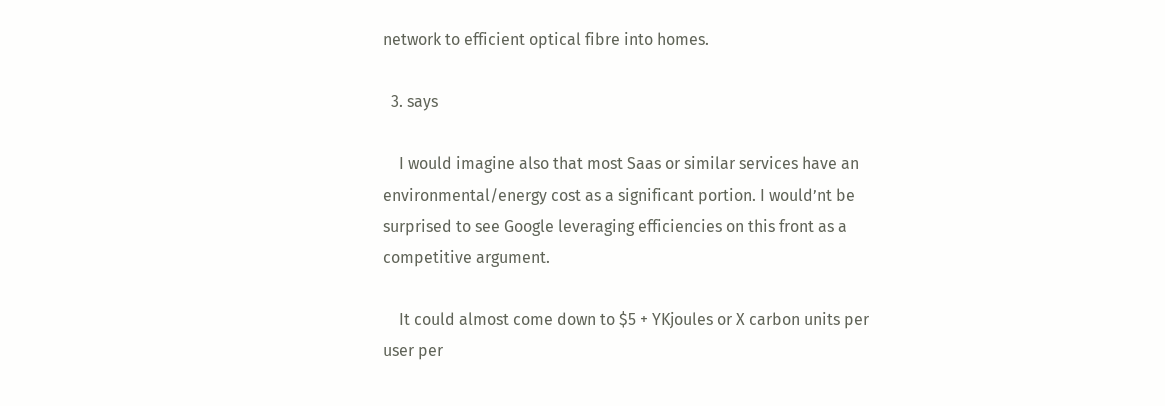network to efficient optical fibre into homes.

  3. says

    I would imagine also that most Saas or similar services have an environmental/energy cost as a significant portion. I would’nt be surprised to see Google leveraging efficiencies on this front as a competitive argument.

    It could almost come down to $5 + YKjoules or X carbon units per user per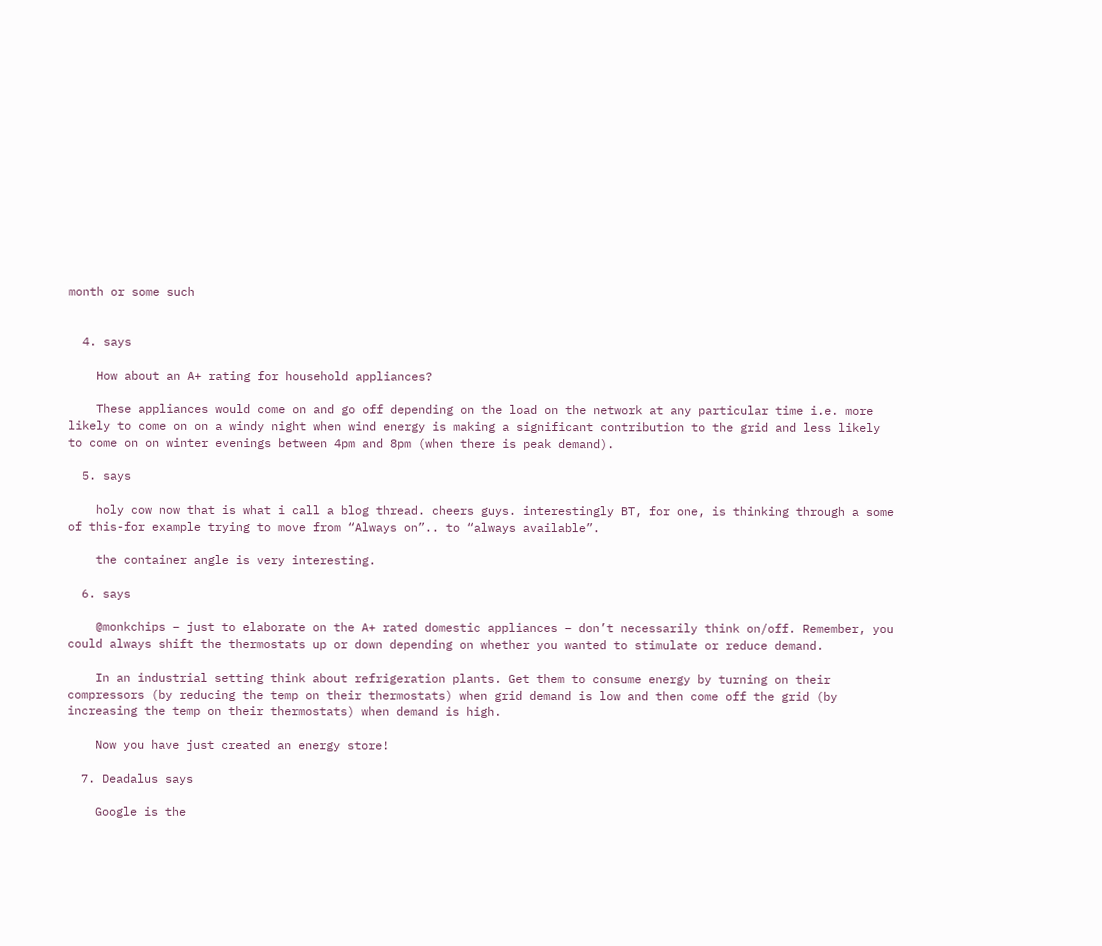month or some such


  4. says

    How about an A+ rating for household appliances?

    These appliances would come on and go off depending on the load on the network at any particular time i.e. more likely to come on on a windy night when wind energy is making a significant contribution to the grid and less likely to come on on winter evenings between 4pm and 8pm (when there is peak demand).

  5. says

    holy cow now that is what i call a blog thread. cheers guys. interestingly BT, for one, is thinking through a some of this-for example trying to move from “Always on”.. to “always available”.

    the container angle is very interesting.

  6. says

    @monkchips – just to elaborate on the A+ rated domestic appliances – don’t necessarily think on/off. Remember, you could always shift the thermostats up or down depending on whether you wanted to stimulate or reduce demand.

    In an industrial setting think about refrigeration plants. Get them to consume energy by turning on their compressors (by reducing the temp on their thermostats) when grid demand is low and then come off the grid (by increasing the temp on their thermostats) when demand is high.

    Now you have just created an energy store!

  7. Deadalus says

    Google is the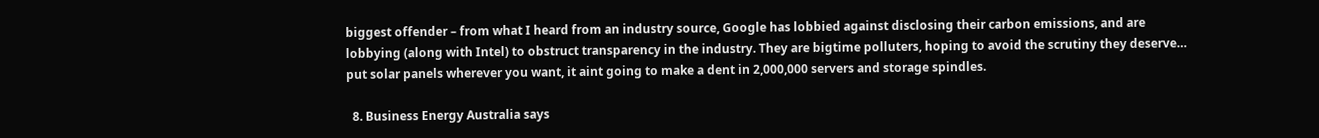biggest offender – from what I heard from an industry source, Google has lobbied against disclosing their carbon emissions, and are lobbying (along with Intel) to obstruct transparency in the industry. They are bigtime polluters, hoping to avoid the scrutiny they deserve… put solar panels wherever you want, it aint going to make a dent in 2,000,000 servers and storage spindles.

  8. Business Energy Australia says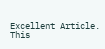Excellent Article. This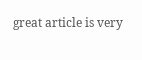great article is very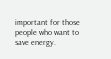important for those people who want to save energy.